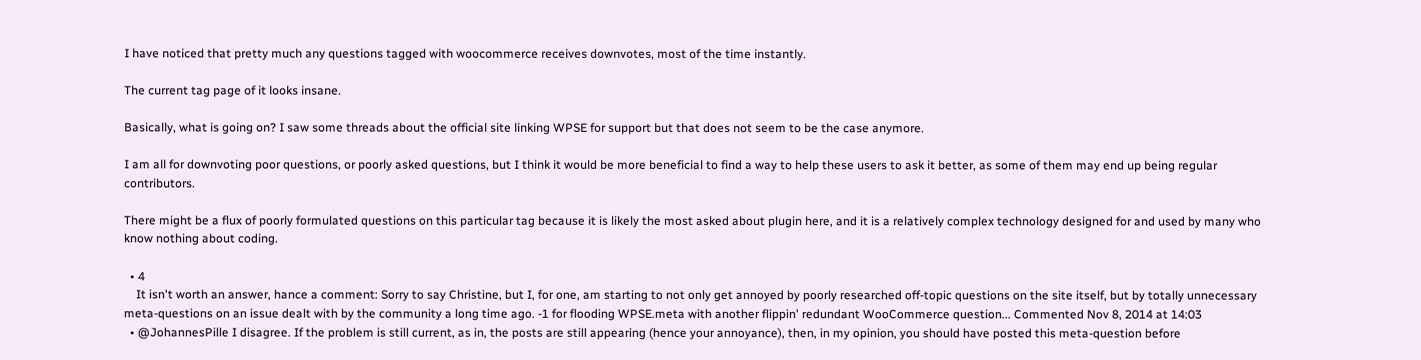I have noticed that pretty much any questions tagged with woocommerce receives downvotes, most of the time instantly.

The current tag page of it looks insane.

Basically, what is going on? I saw some threads about the official site linking WPSE for support but that does not seem to be the case anymore.

I am all for downvoting poor questions, or poorly asked questions, but I think it would be more beneficial to find a way to help these users to ask it better, as some of them may end up being regular contributors.

There might be a flux of poorly formulated questions on this particular tag because it is likely the most asked about plugin here, and it is a relatively complex technology designed for and used by many who know nothing about coding.

  • 4
    It isn't worth an answer, hance a comment: Sorry to say Christine, but I, for one, am starting to not only get annoyed by poorly researched off-topic questions on the site itself, but by totally unnecessary meta-questions on an issue dealt with by the community a long time ago. -1 for flooding WPSE.meta with another flippin' redundant WooCommerce question... Commented Nov 8, 2014 at 14:03
  • @JohannesPille I disagree. If the problem is still current, as in, the posts are still appearing (hence your annoyance), then, in my opinion, you should have posted this meta-question before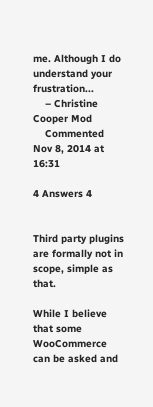me. Although I do understand your frustration...
    – Christine Cooper Mod
    Commented Nov 8, 2014 at 16:31

4 Answers 4


Third party plugins are formally not in scope, simple as that.

While I believe that some WooCommerce can be asked and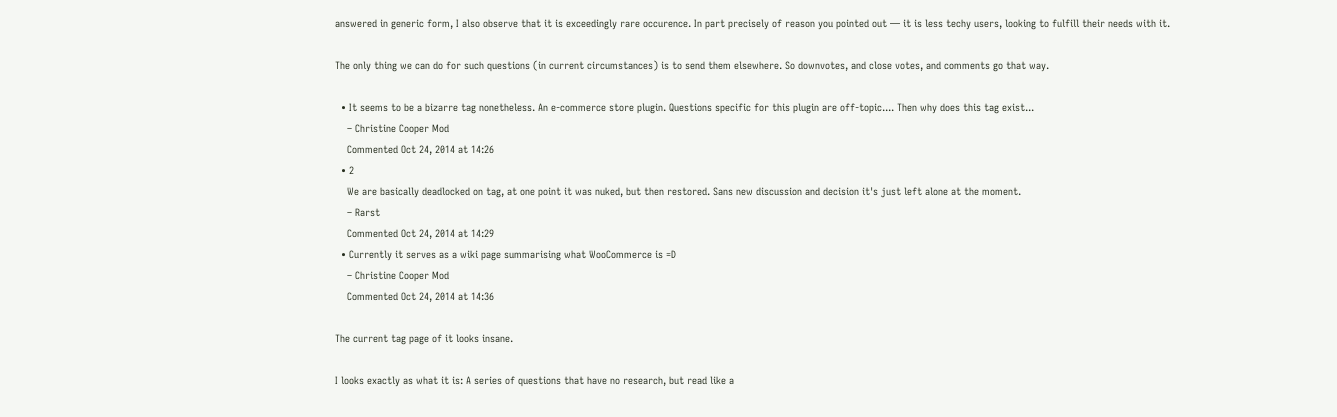answered in generic form, I also observe that it is exceedingly rare occurence. In part precisely of reason you pointed out — it is less techy users, looking to fulfill their needs with it.

The only thing we can do for such questions (in current circumstances) is to send them elsewhere. So downvotes, and close votes, and comments go that way.

  • It seems to be a bizarre tag nonetheless. An e-commerce store plugin. Questions specific for this plugin are off-topic.... Then why does this tag exist...
    – Christine Cooper Mod
    Commented Oct 24, 2014 at 14:26
  • 2
    We are basically deadlocked on tag, at one point it was nuked, but then restored. Sans new discussion and decision it's just left alone at the moment.
    – Rarst
    Commented Oct 24, 2014 at 14:29
  • Currently it serves as a wiki page summarising what WooCommerce is =D
    – Christine Cooper Mod
    Commented Oct 24, 2014 at 14:36

The current tag page of it looks insane.

I looks exactly as what it is: A series of questions that have no research, but read like a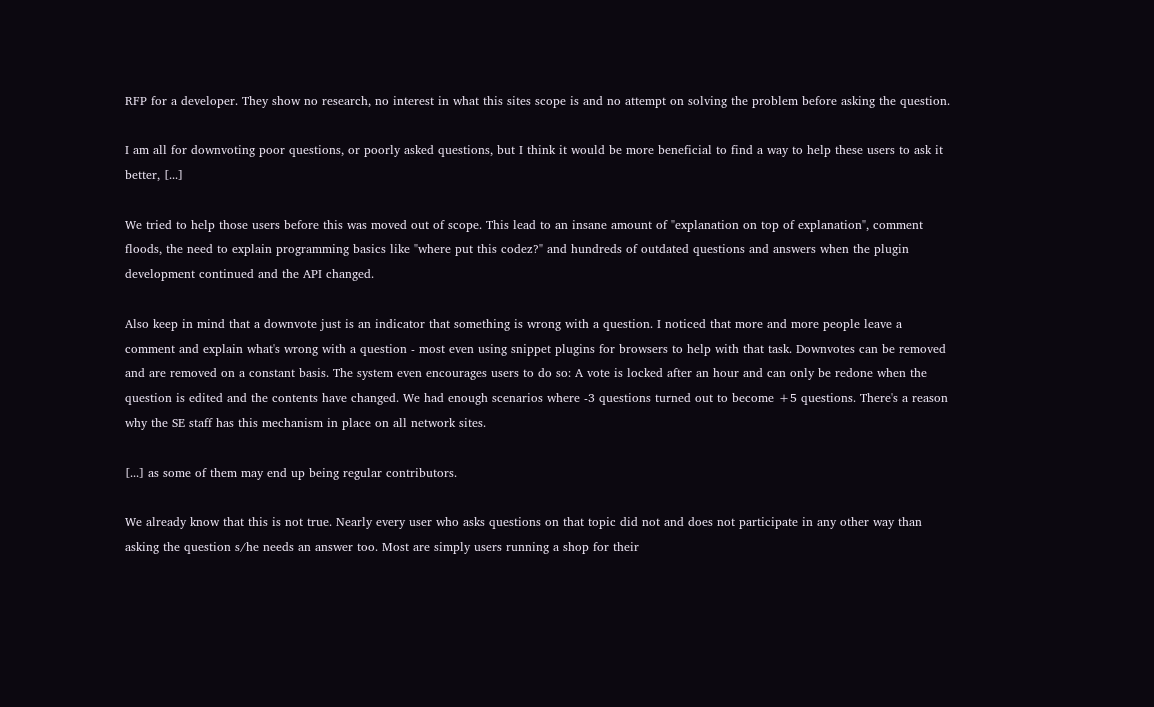RFP for a developer. They show no research, no interest in what this sites scope is and no attempt on solving the problem before asking the question.

I am all for downvoting poor questions, or poorly asked questions, but I think it would be more beneficial to find a way to help these users to ask it better, [...]

We tried to help those users before this was moved out of scope. This lead to an insane amount of "explanation on top of explanation", comment floods, the need to explain programming basics like "where put this codez?" and hundreds of outdated questions and answers when the plugin development continued and the API changed.

Also keep in mind that a downvote just is an indicator that something is wrong with a question. I noticed that more and more people leave a comment and explain what's wrong with a question - most even using snippet plugins for browsers to help with that task. Downvotes can be removed and are removed on a constant basis. The system even encourages users to do so: A vote is locked after an hour and can only be redone when the question is edited and the contents have changed. We had enough scenarios where -3 questions turned out to become +5 questions. There's a reason why the SE staff has this mechanism in place on all network sites.

[...] as some of them may end up being regular contributors.

We already know that this is not true. Nearly every user who asks questions on that topic did not and does not participate in any other way than asking the question s/he needs an answer too. Most are simply users running a shop for their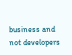business and not developers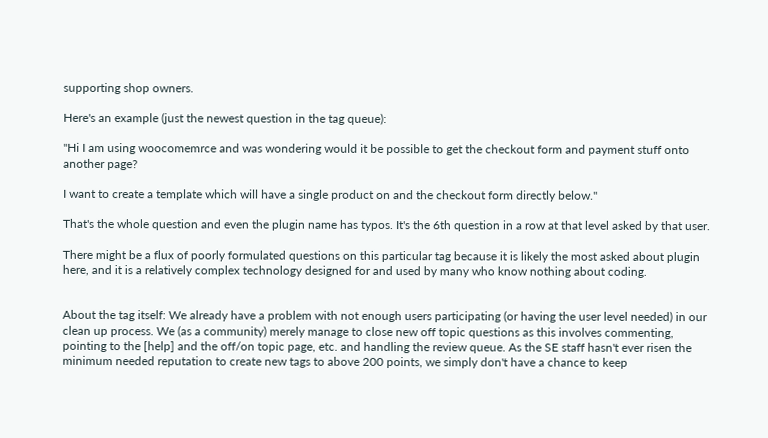supporting shop owners.

Here's an example (just the newest question in the tag queue):

"Hi I am using woocomemrce and was wondering would it be possible to get the checkout form and payment stuff onto another page?

I want to create a template which will have a single product on and the checkout form directly below."

That's the whole question and even the plugin name has typos. It's the 6th question in a row at that level asked by that user.

There might be a flux of poorly formulated questions on this particular tag because it is likely the most asked about plugin here, and it is a relatively complex technology designed for and used by many who know nothing about coding.


About the tag itself: We already have a problem with not enough users participating (or having the user level needed) in our clean up process. We (as a community) merely manage to close new off topic questions as this involves commenting, pointing to the [help] and the off/on topic page, etc. and handling the review queue. As the SE staff hasn't ever risen the minimum needed reputation to create new tags to above 200 points, we simply don't have a chance to keep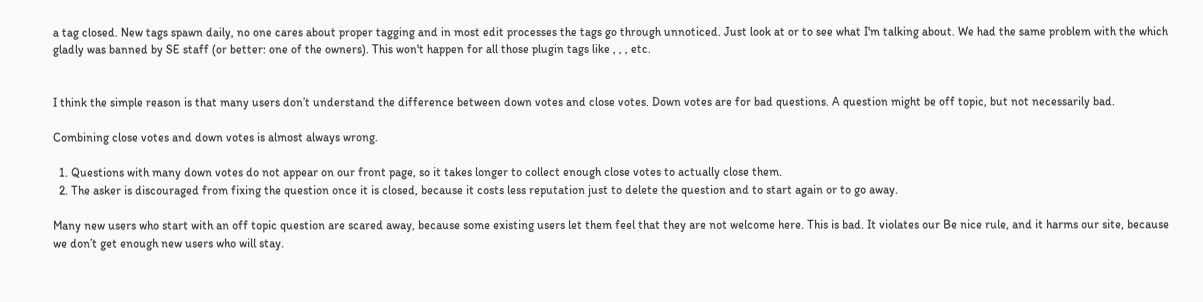a tag closed. New tags spawn daily, no one cares about proper tagging and in most edit processes the tags go through unnoticed. Just look at or to see what I'm talking about. We had the same problem with the which gladly was banned by SE staff (or better: one of the owners). This won't happen for all those plugin tags like , , , etc.


I think the simple reason is that many users don’t understand the difference between down votes and close votes. Down votes are for bad questions. A question might be off topic, but not necessarily bad.

Combining close votes and down votes is almost always wrong.

  1. Questions with many down votes do not appear on our front page, so it takes longer to collect enough close votes to actually close them.
  2. The asker is discouraged from fixing the question once it is closed, because it costs less reputation just to delete the question and to start again or to go away.

Many new users who start with an off topic question are scared away, because some existing users let them feel that they are not welcome here. This is bad. It violates our Be nice rule, and it harms our site, because we don’t get enough new users who will stay.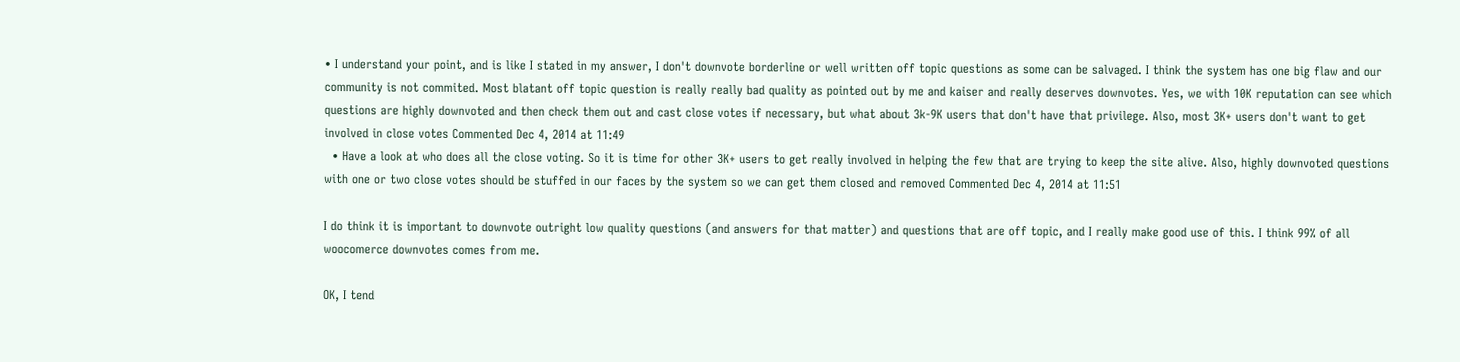• I understand your point, and is like I stated in my answer, I don't downvote borderline or well written off topic questions as some can be salvaged. I think the system has one big flaw and our community is not commited. Most blatant off topic question is really really bad quality as pointed out by me and kaiser and really deserves downvotes. Yes, we with 10K reputation can see which questions are highly downvoted and then check them out and cast close votes if necessary, but what about 3k-9K users that don't have that privilege. Also, most 3K+ users don't want to get involved in close votes Commented Dec 4, 2014 at 11:49
  • Have a look at who does all the close voting. So it is time for other 3K+ users to get really involved in helping the few that are trying to keep the site alive. Also, highly downvoted questions with one or two close votes should be stuffed in our faces by the system so we can get them closed and removed Commented Dec 4, 2014 at 11:51

I do think it is important to downvote outright low quality questions (and answers for that matter) and questions that are off topic, and I really make good use of this. I think 99% of all woocomerce downvotes comes from me.

OK, I tend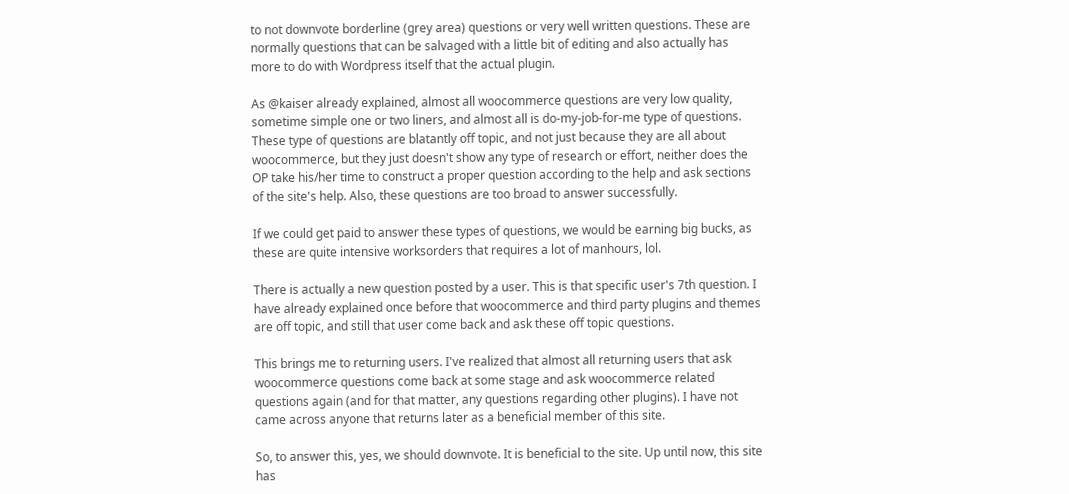to not downvote borderline (grey area) questions or very well written questions. These are normally questions that can be salvaged with a little bit of editing and also actually has more to do with Wordpress itself that the actual plugin.

As @kaiser already explained, almost all woocommerce questions are very low quality, sometime simple one or two liners, and almost all is do-my-job-for-me type of questions. These type of questions are blatantly off topic, and not just because they are all about woocommerce, but they just doesn't show any type of research or effort, neither does the OP take his/her time to construct a proper question according to the help and ask sections of the site's help. Also, these questions are too broad to answer successfully.

If we could get paid to answer these types of questions, we would be earning big bucks, as these are quite intensive worksorders that requires a lot of manhours, lol.

There is actually a new question posted by a user. This is that specific user's 7th question. I have already explained once before that woocommerce and third party plugins and themes are off topic, and still that user come back and ask these off topic questions.

This brings me to returning users. I've realized that almost all returning users that ask woocommerce questions come back at some stage and ask woocommerce related questions again (and for that matter, any questions regarding other plugins). I have not came across anyone that returns later as a beneficial member of this site.

So, to answer this, yes, we should downvote. It is beneficial to the site. Up until now, this site has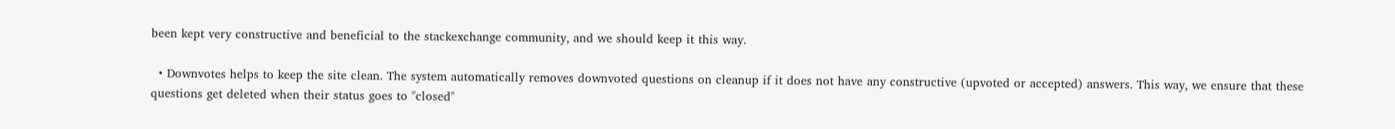been kept very constructive and beneficial to the stackexchange community, and we should keep it this way.

  • Downvotes helps to keep the site clean. The system automatically removes downvoted questions on cleanup if it does not have any constructive (upvoted or accepted) answers. This way, we ensure that these questions get deleted when their status goes to "closed"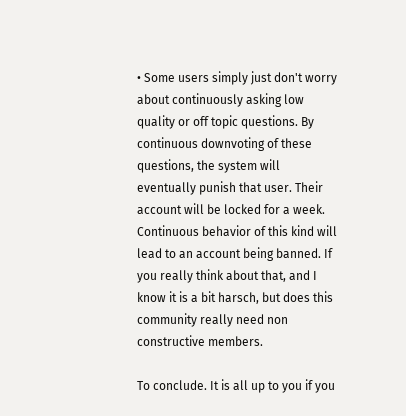• Some users simply just don't worry about continuously asking low quality or off topic questions. By continuous downvoting of these questions, the system will eventually punish that user. Their account will be locked for a week. Continuous behavior of this kind will lead to an account being banned. If you really think about that, and I know it is a bit harsch, but does this community really need non constructive members.

To conclude. It is all up to you if you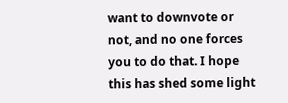want to downvote or not, and no one forces you to do that. I hope this has shed some light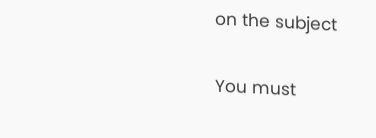on the subject

You must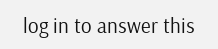log in to answer this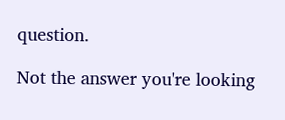question.

Not the answer you're looking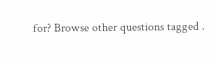for? Browse other questions tagged .